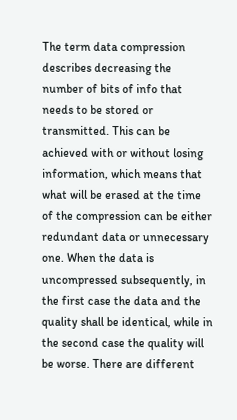The term data compression describes decreasing the number of bits of info that needs to be stored or transmitted. This can be achieved with or without losing information, which means that what will be erased at the time of the compression can be either redundant data or unnecessary one. When the data is uncompressed subsequently, in the first case the data and the quality shall be identical, while in the second case the quality will be worse. There are different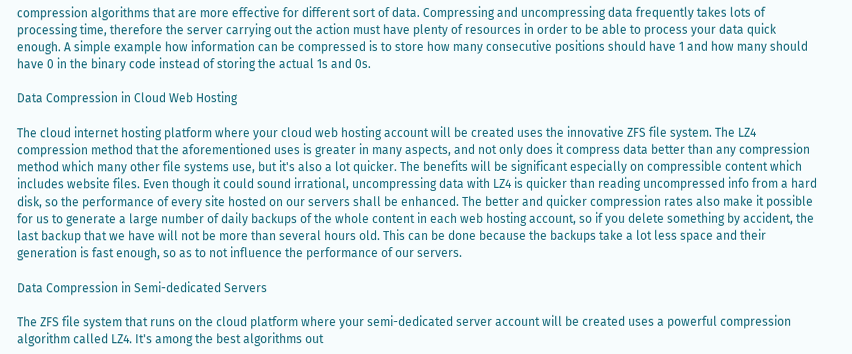compression algorithms that are more effective for different sort of data. Compressing and uncompressing data frequently takes lots of processing time, therefore the server carrying out the action must have plenty of resources in order to be able to process your data quick enough. A simple example how information can be compressed is to store how many consecutive positions should have 1 and how many should have 0 in the binary code instead of storing the actual 1s and 0s.

Data Compression in Cloud Web Hosting

The cloud internet hosting platform where your cloud web hosting account will be created uses the innovative ZFS file system. The LZ4 compression method that the aforementioned uses is greater in many aspects, and not only does it compress data better than any compression method which many other file systems use, but it's also a lot quicker. The benefits will be significant especially on compressible content which includes website files. Even though it could sound irrational, uncompressing data with LZ4 is quicker than reading uncompressed info from a hard disk, so the performance of every site hosted on our servers shall be enhanced. The better and quicker compression rates also make it possible for us to generate a large number of daily backups of the whole content in each web hosting account, so if you delete something by accident, the last backup that we have will not be more than several hours old. This can be done because the backups take a lot less space and their generation is fast enough, so as to not influence the performance of our servers.

Data Compression in Semi-dedicated Servers

The ZFS file system that runs on the cloud platform where your semi-dedicated server account will be created uses a powerful compression algorithm called LZ4. It's among the best algorithms out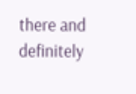there and definitely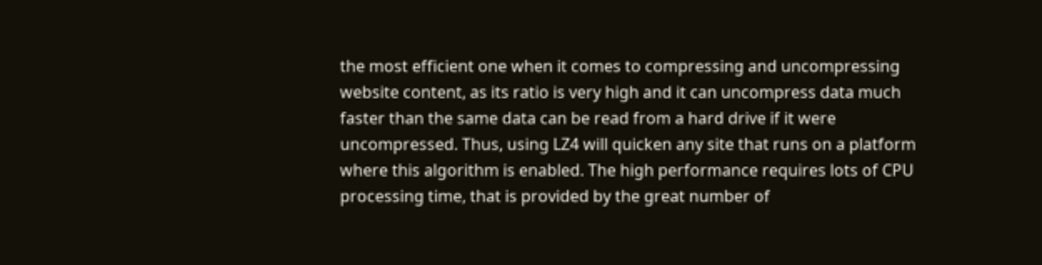the most efficient one when it comes to compressing and uncompressing website content, as its ratio is very high and it can uncompress data much faster than the same data can be read from a hard drive if it were uncompressed. Thus, using LZ4 will quicken any site that runs on a platform where this algorithm is enabled. The high performance requires lots of CPU processing time, that is provided by the great number of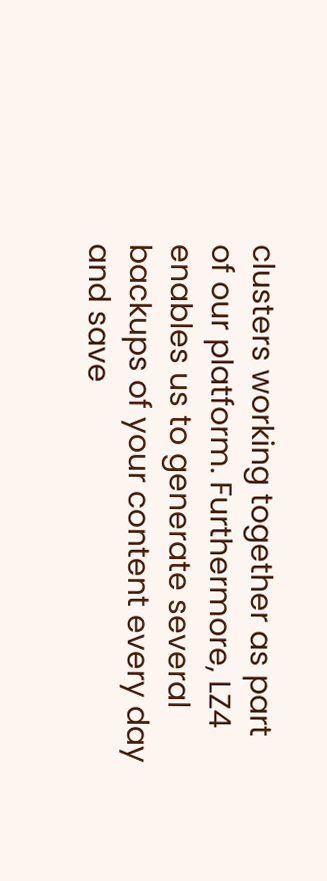clusters working together as part of our platform. Furthermore, LZ4 enables us to generate several backups of your content every day and save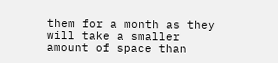them for a month as they will take a smaller amount of space than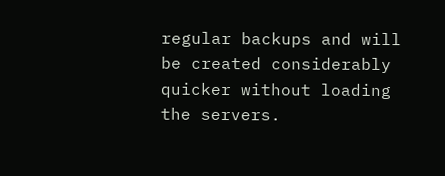regular backups and will be created considerably quicker without loading the servers.